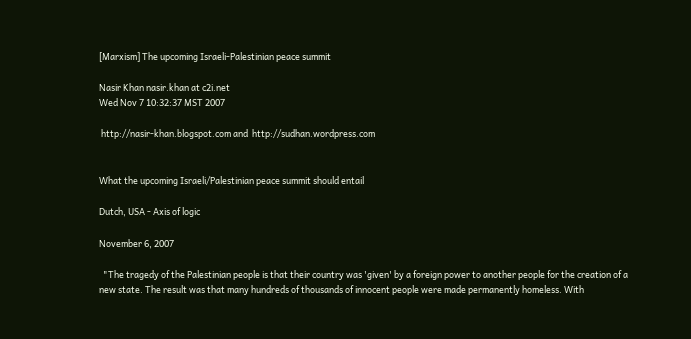[Marxism] The upcoming Israeli-Palestinian peace summit

Nasir Khan nasir.khan at c2i.net
Wed Nov 7 10:32:37 MST 2007

 http://nasir-khan.blogspot.com and  http://sudhan.wordpress.com


What the upcoming Israeli/Palestinian peace summit should entail

Dutch, USA - Axis of logic

November 6, 2007

  "The tragedy of the Palestinian people is that their country was 'given' by a foreign power to another people for the creation of a new state. The result was that many hundreds of thousands of innocent people were made permanently homeless. With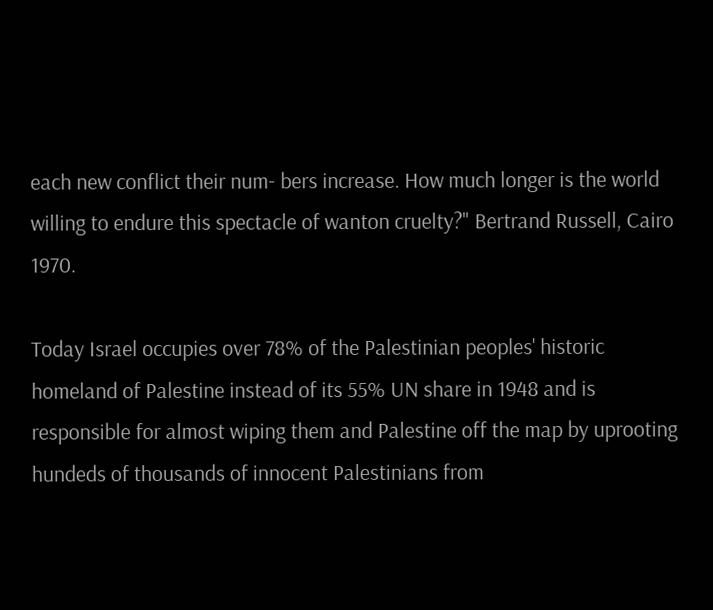each new conflict their num- bers increase. How much longer is the world willing to endure this spectacle of wanton cruelty?" Bertrand Russell, Cairo 1970.

Today Israel occupies over 78% of the Palestinian peoples' historic homeland of Palestine instead of its 55% UN share in 1948 and is responsible for almost wiping them and Palestine off the map by uprooting hundeds of thousands of innocent Palestinians from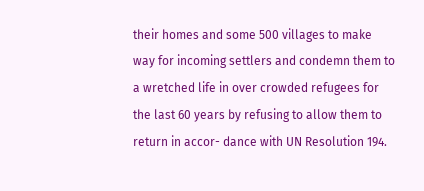their homes and some 500 villages to make way for incoming settlers and condemn them to a wretched life in over crowded refugees for the last 60 years by refusing to allow them to return in accor- dance with UN Resolution 194.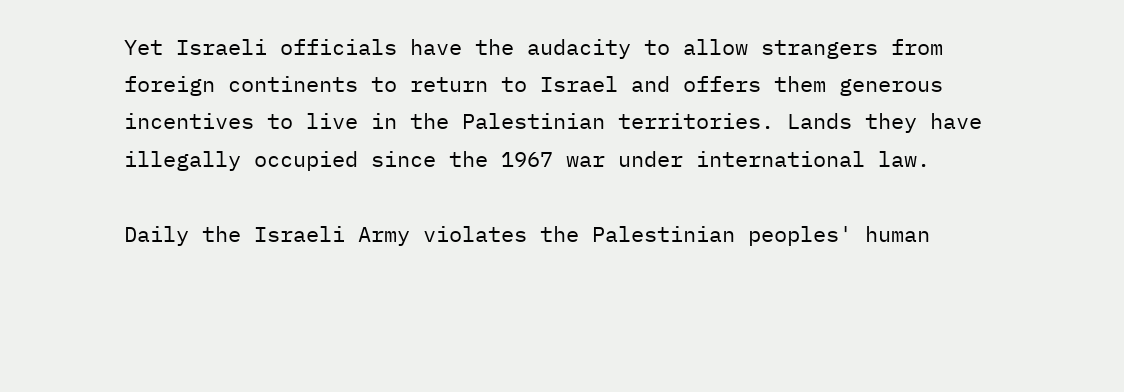Yet Israeli officials have the audacity to allow strangers from foreign continents to return to Israel and offers them generous incentives to live in the Palestinian territories. Lands they have illegally occupied since the 1967 war under international law.

Daily the Israeli Army violates the Palestinian peoples' human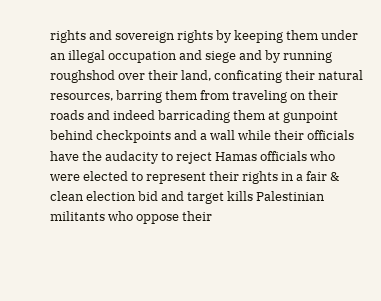rights and sovereign rights by keeping them under an illegal occupation and siege and by running roughshod over their land, conficating their natural resources, barring them from traveling on their roads and indeed barricading them at gunpoint behind checkpoints and a wall while their officials have the audacity to reject Hamas officials who were elected to represent their rights in a fair & clean election bid and target kills Palestinian militants who oppose their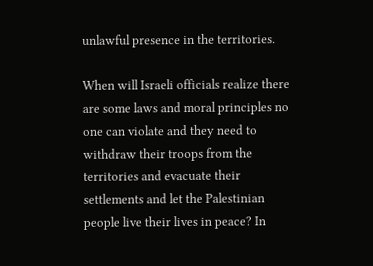unlawful presence in the territories.

When will Israeli officials realize there are some laws and moral principles no one can violate and they need to withdraw their troops from the territories and evacuate their settlements and let the Palestinian people live their lives in peace? In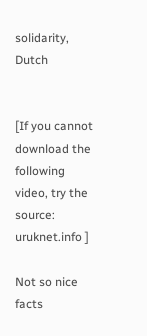solidarity, Dutch


[If you cannot download the following video, try the source: uruknet.info ]

Not so nice facts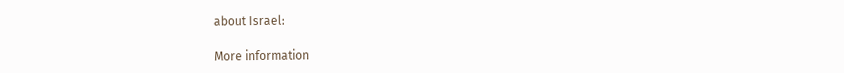about Israel:

More information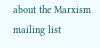about the Marxism mailing list